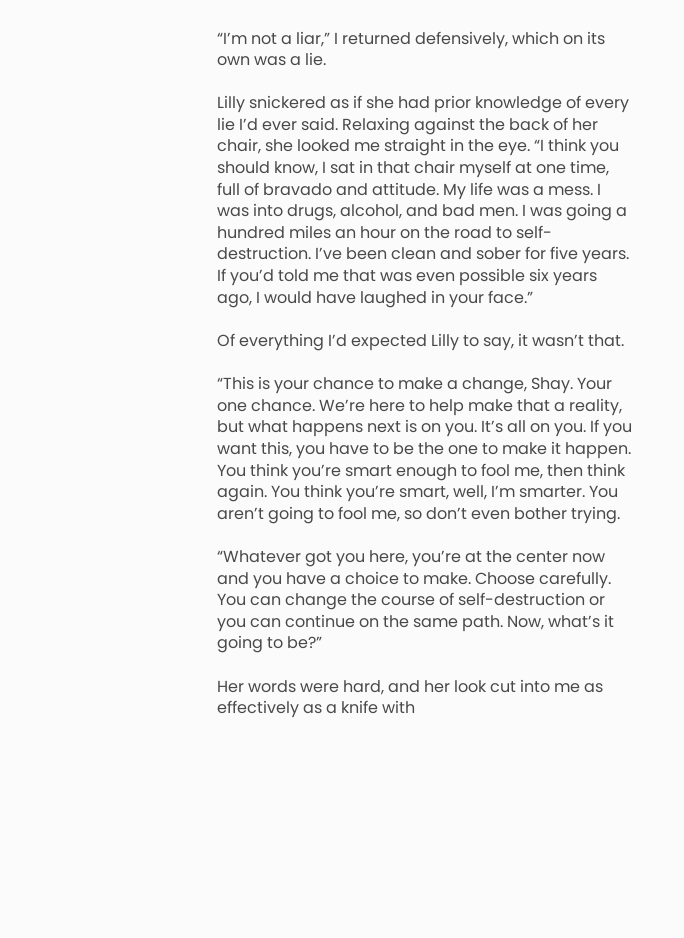“I’m not a liar,” I returned defensively, which on its own was a lie.

Lilly snickered as if she had prior knowledge of every lie I’d ever said. Relaxing against the back of her chair, she looked me straight in the eye. “I think you should know, I sat in that chair myself at one time, full of bravado and attitude. My life was a mess. I was into drugs, alcohol, and bad men. I was going a hundred miles an hour on the road to self-destruction. I’ve been clean and sober for five years. If you’d told me that was even possible six years ago, I would have laughed in your face.”

Of everything I’d expected Lilly to say, it wasn’t that.

“This is your chance to make a change, Shay. Your one chance. We’re here to help make that a reality, but what happens next is on you. It’s all on you. If you want this, you have to be the one to make it happen. You think you’re smart enough to fool me, then think again. You think you’re smart, well, I’m smarter. You aren’t going to fool me, so don’t even bother trying.

“Whatever got you here, you’re at the center now and you have a choice to make. Choose carefully. You can change the course of self-destruction or you can continue on the same path. Now, what’s it going to be?”

Her words were hard, and her look cut into me as effectively as a knife with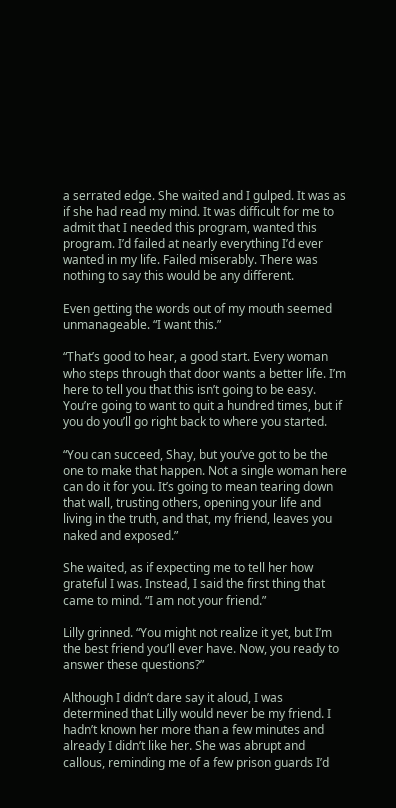a serrated edge. She waited and I gulped. It was as if she had read my mind. It was difficult for me to admit that I needed this program, wanted this program. I’d failed at nearly everything I’d ever wanted in my life. Failed miserably. There was nothing to say this would be any different.

Even getting the words out of my mouth seemed unmanageable. “I want this.”

“That’s good to hear, a good start. Every woman who steps through that door wants a better life. I’m here to tell you that this isn’t going to be easy. You’re going to want to quit a hundred times, but if you do you’ll go right back to where you started.

“You can succeed, Shay, but you’ve got to be the one to make that happen. Not a single woman here can do it for you. It’s going to mean tearing down that wall, trusting others, opening your life and living in the truth, and that, my friend, leaves you naked and exposed.”

She waited, as if expecting me to tell her how grateful I was. Instead, I said the first thing that came to mind. “I am not your friend.”

Lilly grinned. “You might not realize it yet, but I’m the best friend you’ll ever have. Now, you ready to answer these questions?”

Although I didn’t dare say it aloud, I was determined that Lilly would never be my friend. I hadn’t known her more than a few minutes and already I didn’t like her. She was abrupt and callous, reminding me of a few prison guards I’d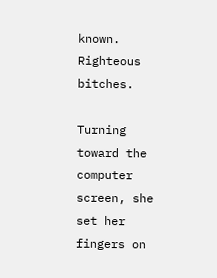known. Righteous bitches.

Turning toward the computer screen, she set her fingers on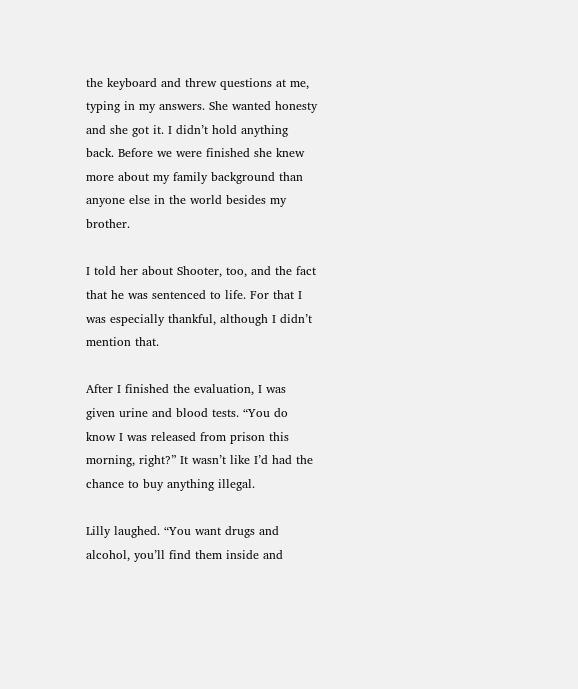the keyboard and threw questions at me, typing in my answers. She wanted honesty and she got it. I didn’t hold anything back. Before we were finished she knew more about my family background than anyone else in the world besides my brother.

I told her about Shooter, too, and the fact that he was sentenced to life. For that I was especially thankful, although I didn’t mention that.

After I finished the evaluation, I was given urine and blood tests. “You do know I was released from prison this morning, right?” It wasn’t like I’d had the chance to buy anything illegal.

Lilly laughed. “You want drugs and alcohol, you’ll find them inside and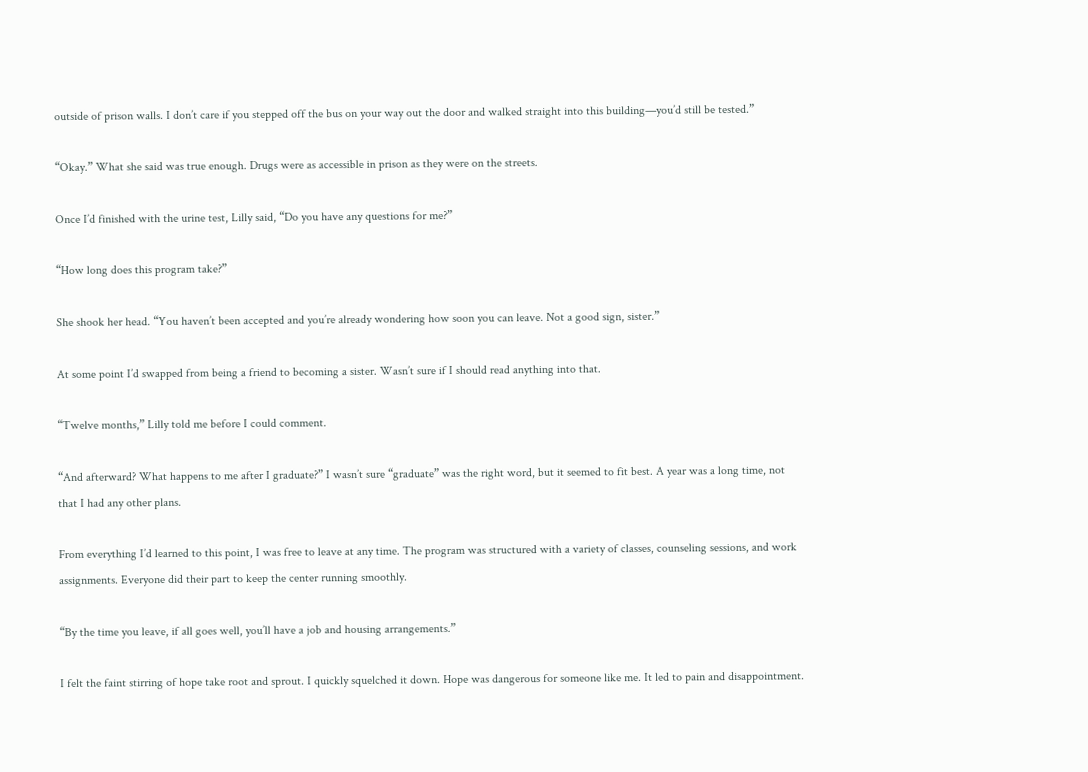outside of prison walls. I don’t care if you stepped off the bus on your way out the door and walked straight into this building—you’d still be tested.”

“Okay.” What she said was true enough. Drugs were as accessible in prison as they were on the streets.

Once I’d finished with the urine test, Lilly said, “Do you have any questions for me?”

“How long does this program take?”

She shook her head. “You haven’t been accepted and you’re already wondering how soon you can leave. Not a good sign, sister.”

At some point I’d swapped from being a friend to becoming a sister. Wasn’t sure if I should read anything into that.

“Twelve months,” Lilly told me before I could comment.

“And afterward? What happens to me after I graduate?” I wasn’t sure “graduate” was the right word, but it seemed to fit best. A year was a long time, not that I had any other plans.

From everything I’d learned to this point, I was free to leave at any time. The program was structured with a variety of classes, counseling sessions, and work assignments. Everyone did their part to keep the center running smoothly.

“By the time you leave, if all goes well, you’ll have a job and housing arrangements.”

I felt the faint stirring of hope take root and sprout. I quickly squelched it down. Hope was dangerous for someone like me. It led to pain and disappointment.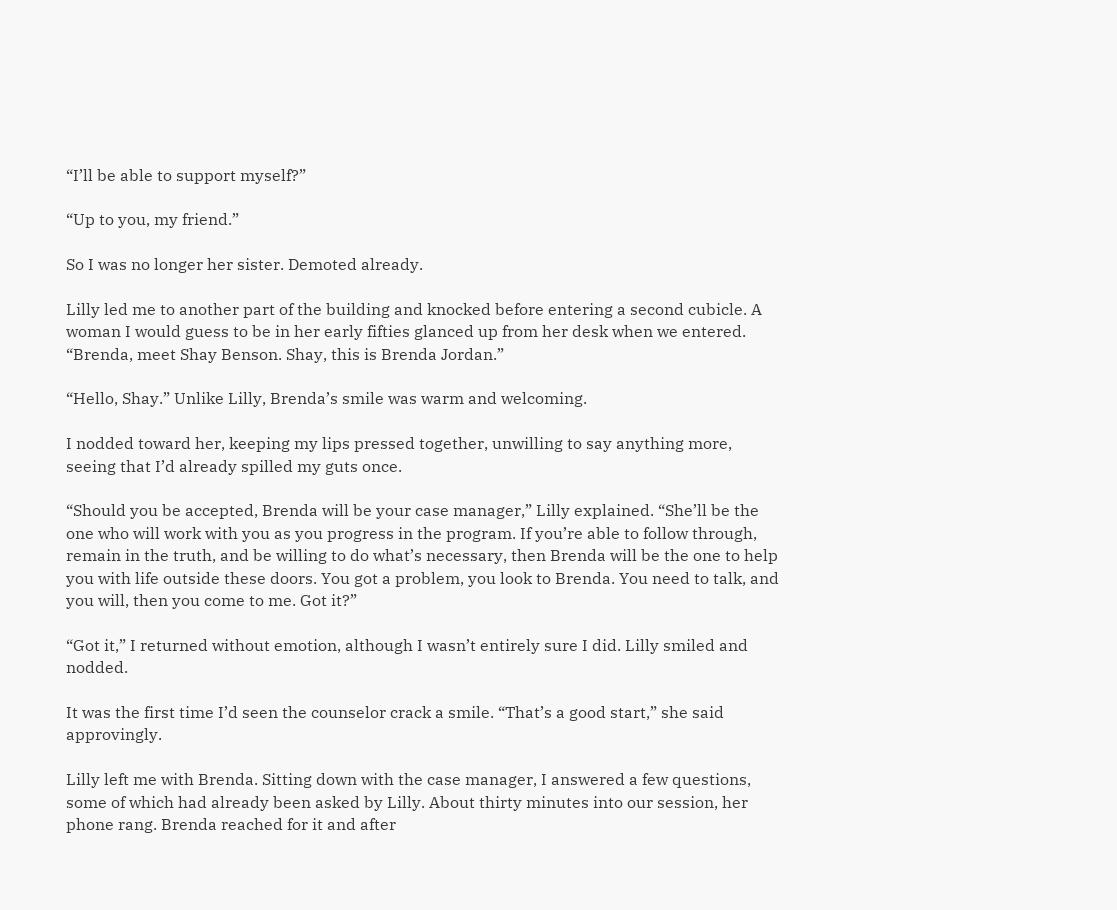“I’ll be able to support myself?”

“Up to you, my friend.”

So I was no longer her sister. Demoted already.

Lilly led me to another part of the building and knocked before entering a second cubicle. A woman I would guess to be in her early fifties glanced up from her desk when we entered. “Brenda, meet Shay Benson. Shay, this is Brenda Jordan.”

“Hello, Shay.” Unlike Lilly, Brenda’s smile was warm and welcoming.

I nodded toward her, keeping my lips pressed together, unwilling to say anything more, seeing that I’d already spilled my guts once.

“Should you be accepted, Brenda will be your case manager,” Lilly explained. “She’ll be the one who will work with you as you progress in the program. If you’re able to follow through, remain in the truth, and be willing to do what’s necessary, then Brenda will be the one to help you with life outside these doors. You got a problem, you look to Brenda. You need to talk, and you will, then you come to me. Got it?”

“Got it,” I returned without emotion, although I wasn’t entirely sure I did. Lilly smiled and nodded.

It was the first time I’d seen the counselor crack a smile. “That’s a good start,” she said approvingly.

Lilly left me with Brenda. Sitting down with the case manager, I answered a few questions, some of which had already been asked by Lilly. About thirty minutes into our session, her phone rang. Brenda reached for it and after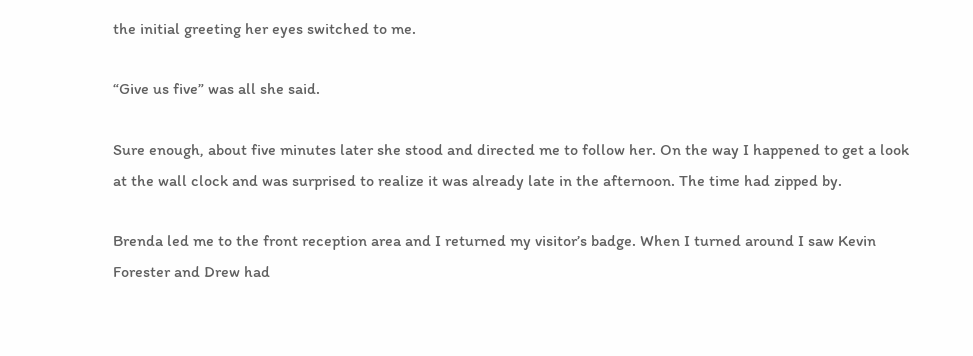the initial greeting her eyes switched to me.

“Give us five” was all she said.

Sure enough, about five minutes later she stood and directed me to follow her. On the way I happened to get a look at the wall clock and was surprised to realize it was already late in the afternoon. The time had zipped by.

Brenda led me to the front reception area and I returned my visitor’s badge. When I turned around I saw Kevin Forester and Drew had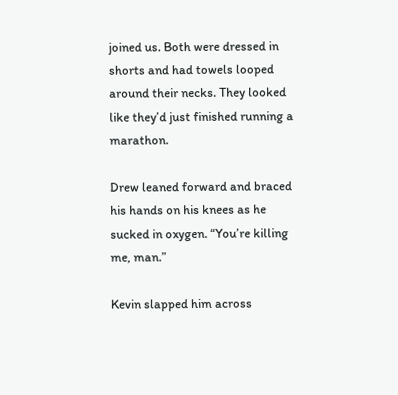joined us. Both were dressed in shorts and had towels looped around their necks. They looked like they’d just finished running a marathon.

Drew leaned forward and braced his hands on his knees as he sucked in oxygen. “You’re killing me, man.”

Kevin slapped him across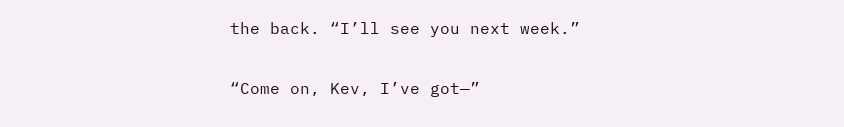the back. “I’ll see you next week.”

“Come on, Kev, I’ve got—”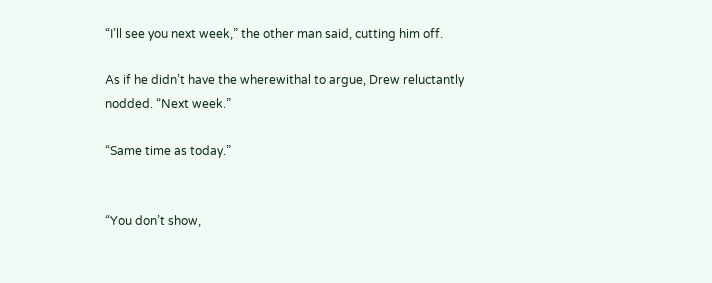“I’ll see you next week,” the other man said, cutting him off.

As if he didn’t have the wherewithal to argue, Drew reluctantly nodded. “Next week.”

“Same time as today.”


“You don’t show,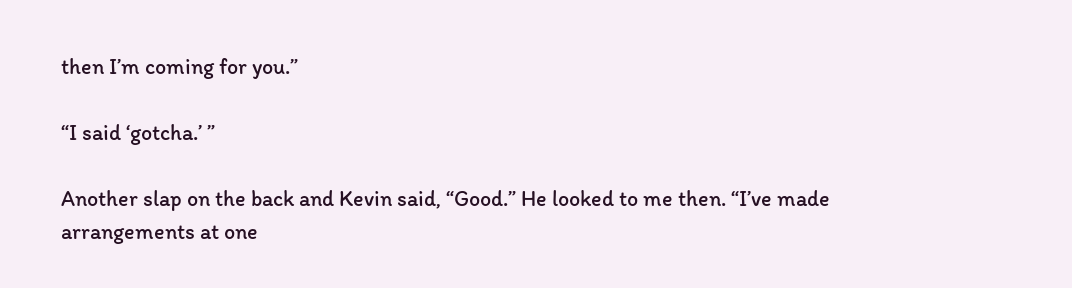then I’m coming for you.”

“I said ‘gotcha.’ ”

Another slap on the back and Kevin said, “Good.” He looked to me then. “I’ve made arrangements at one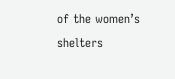of the women’s shelters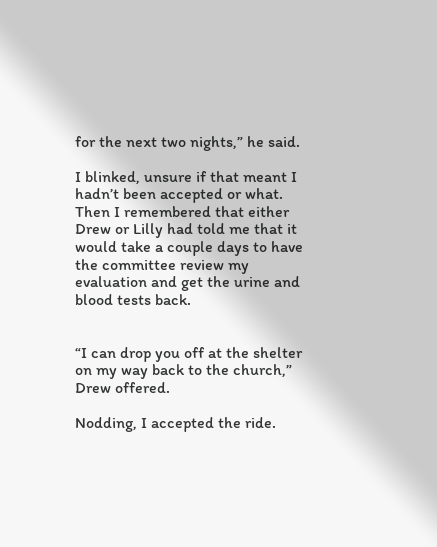for the next two nights,” he said.

I blinked, unsure if that meant I hadn’t been accepted or what. Then I remembered that either Drew or Lilly had told me that it would take a couple days to have the committee review my evaluation and get the urine and blood tests back.


“I can drop you off at the shelter on my way back to the church,” Drew offered.

Nodding, I accepted the ride.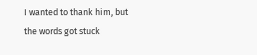I wanted to thank him, but the words got stuck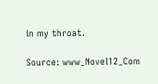in my throat.

Source: www_Novel12_Com